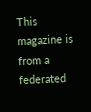This magazine is from a federated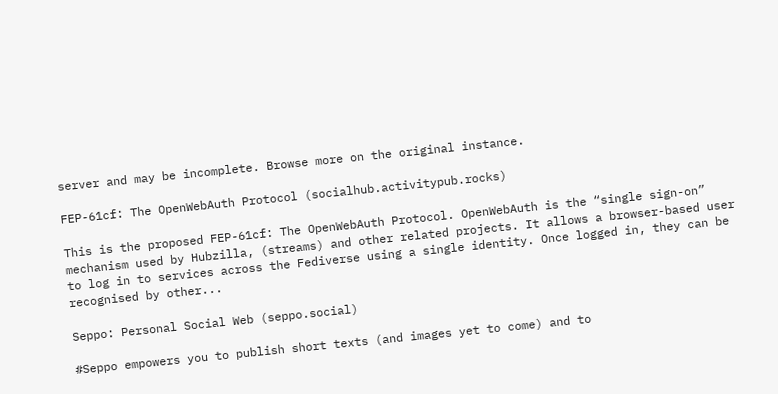server and may be incomplete. Browse more on the original instance.

FEP-61cf: The OpenWebAuth Protocol (socialhub.activitypub.rocks)

This is the proposed FEP-61cf: The OpenWebAuth Protocol. OpenWebAuth is the “single sign-on” mechanism used by Hubzilla, (streams) and other related projects. It allows a browser-based user to log in to services across the Fediverse using a single identity. Once logged in, they can be recognised by other...

Seppo: Personal Social Web (seppo.social)

#Seppo empowers you to publish short texts (and images yet to come) and to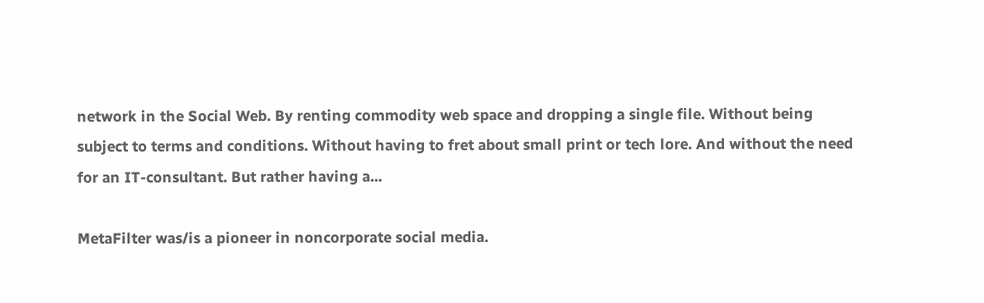network in the Social Web. By renting commodity web space and dropping a single file. Without being subject to terms and conditions. Without having to fret about small print or tech lore. And without the need for an IT-consultant. But rather having a...

MetaFilter was/is a pioneer in noncorporate social media.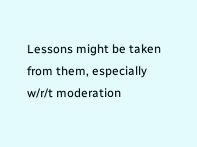Lessons might be taken from them, especially w/r/t moderation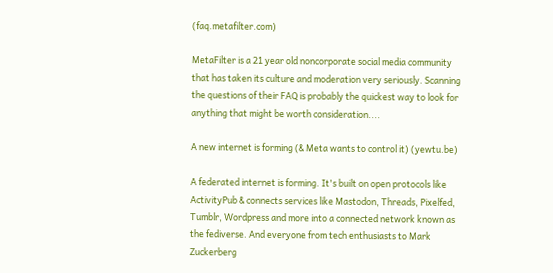(faq.metafilter.com)

MetaFilter is a 21 year old noncorporate social media community that has taken its culture and moderation very seriously. Scanning the questions of their FAQ is probably the quickest way to look for anything that might be worth consideration....

A new internet is forming (& Meta wants to control it) (yewtu.be)

A federated internet is forming. It's built on open protocols like ActivityPub & connects services like Mastodon, Threads, Pixelfed, Tumblr, Wordpress and more into a connected network known as the fediverse. And everyone from tech enthusiasts to Mark Zuckerberg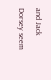and Jack Dorsey seem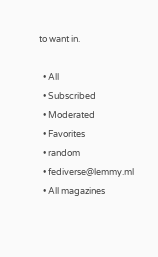to want in.

  • All
  • Subscribed
  • Moderated
  • Favorites
  • random
  • fediverse@lemmy.ml
  • All magazines